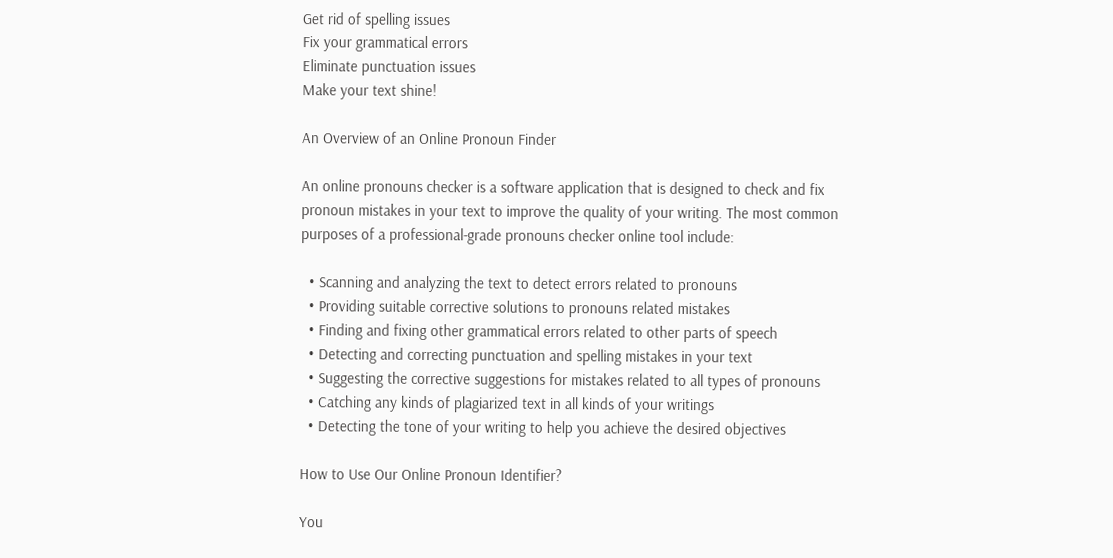Get rid of spelling issues
Fix your grammatical errors
Eliminate punctuation issues
Make your text shine!

An Overview of an Online Pronoun Finder

An online pronouns checker is a software application that is designed to check and fix pronoun mistakes in your text to improve the quality of your writing. The most common purposes of a professional-grade pronouns checker online tool include:

  • Scanning and analyzing the text to detect errors related to pronouns
  • Providing suitable corrective solutions to pronouns related mistakes
  • Finding and fixing other grammatical errors related to other parts of speech
  • Detecting and correcting punctuation and spelling mistakes in your text
  • Suggesting the corrective suggestions for mistakes related to all types of pronouns
  • Catching any kinds of plagiarized text in all kinds of your writings
  • Detecting the tone of your writing to help you achieve the desired objectives

How to Use Our Online Pronoun Identifier?

You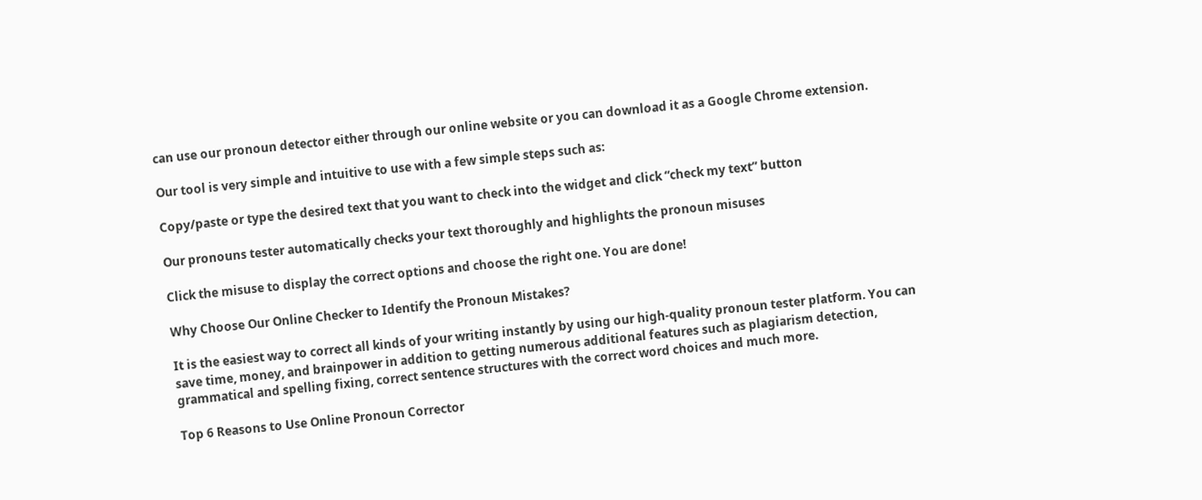can use our pronoun detector either through our online website or you can download it as a Google Chrome extension.

Our tool is very simple and intuitive to use with a few simple steps such as:

Copy/paste or type the desired text that you want to check into the widget and click “check my text” button

Our pronouns tester automatically checks your text thoroughly and highlights the pronoun misuses

Click the misuse to display the correct options and choose the right one. You are done!

Why Choose Our Online Checker to Identify the Pronoun Mistakes?

It is the easiest way to correct all kinds of your writing instantly by using our high-quality pronoun tester platform. You can save time, money, and brainpower in addition to getting numerous additional features such as plagiarism detection, grammatical and spelling fixing, correct sentence structures with the correct word choices and much more.

Top 6 Reasons to Use Online Pronoun Corrector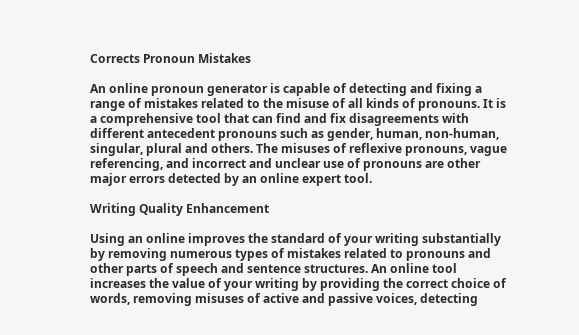Corrects Pronoun Mistakes

An online pronoun generator is capable of detecting and fixing a range of mistakes related to the misuse of all kinds of pronouns. It is a comprehensive tool that can find and fix disagreements with different antecedent pronouns such as gender, human, non-human, singular, plural and others. The misuses of reflexive pronouns, vague referencing, and incorrect and unclear use of pronouns are other major errors detected by an online expert tool.

Writing Quality Enhancement

Using an online improves the standard of your writing substantially by removing numerous types of mistakes related to pronouns and other parts of speech and sentence structures. An online tool increases the value of your writing by providing the correct choice of words, removing misuses of active and passive voices, detecting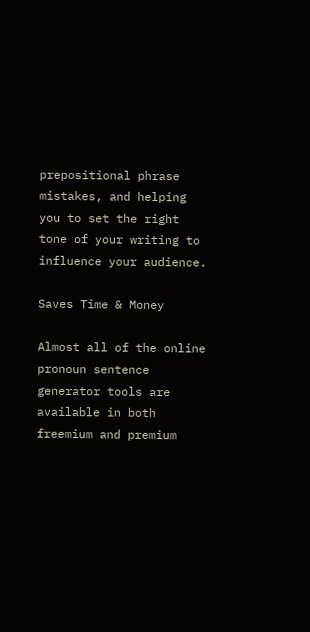prepositional phrase mistakes, and helping you to set the right tone of your writing to influence your audience.

Saves Time & Money

Almost all of the online pronoun sentence generator tools are available in both freemium and premium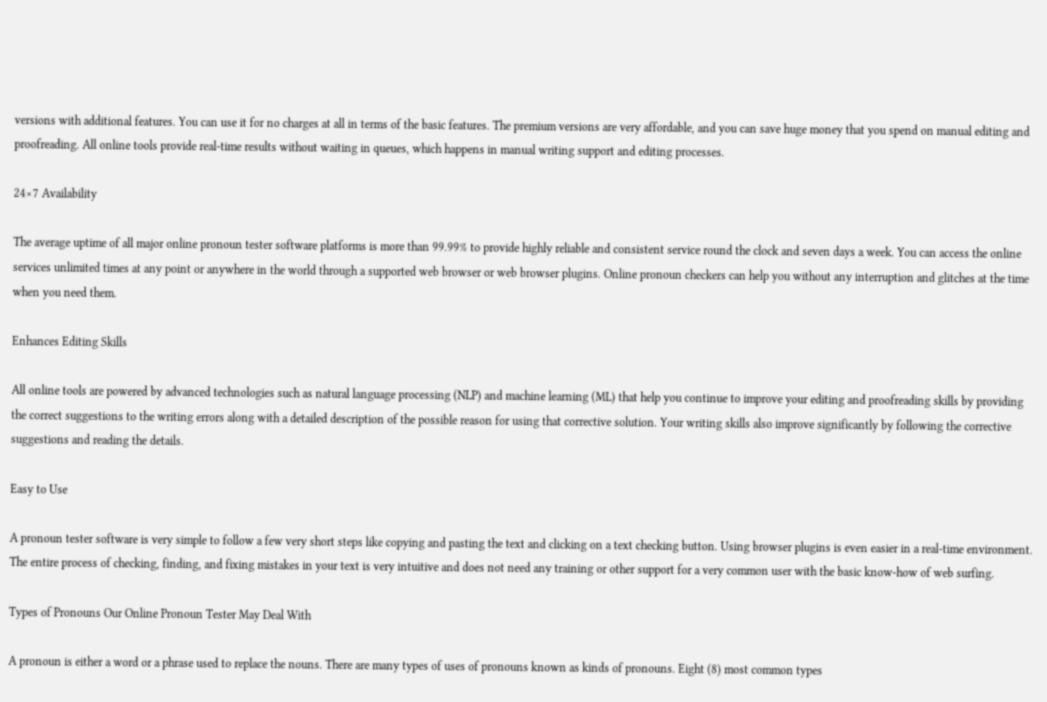versions with additional features. You can use it for no charges at all in terms of the basic features. The premium versions are very affordable, and you can save huge money that you spend on manual editing and proofreading. All online tools provide real-time results without waiting in queues, which happens in manual writing support and editing processes.

24×7 Availability

The average uptime of all major online pronoun tester software platforms is more than 99.99% to provide highly reliable and consistent service round the clock and seven days a week. You can access the online services unlimited times at any point or anywhere in the world through a supported web browser or web browser plugins. Online pronoun checkers can help you without any interruption and glitches at the time when you need them.

Enhances Editing Skills

All online tools are powered by advanced technologies such as natural language processing (NLP) and machine learning (ML) that help you continue to improve your editing and proofreading skills by providing the correct suggestions to the writing errors along with a detailed description of the possible reason for using that corrective solution. Your writing skills also improve significantly by following the corrective suggestions and reading the details.

Easy to Use

A pronoun tester software is very simple to follow a few very short steps like copying and pasting the text and clicking on a text checking button. Using browser plugins is even easier in a real-time environment. The entire process of checking, finding, and fixing mistakes in your text is very intuitive and does not need any training or other support for a very common user with the basic know-how of web surfing.

Types of Pronouns Our Online Pronoun Tester May Deal With

A pronoun is either a word or a phrase used to replace the nouns. There are many types of uses of pronouns known as kinds of pronouns. Eight (8) most common types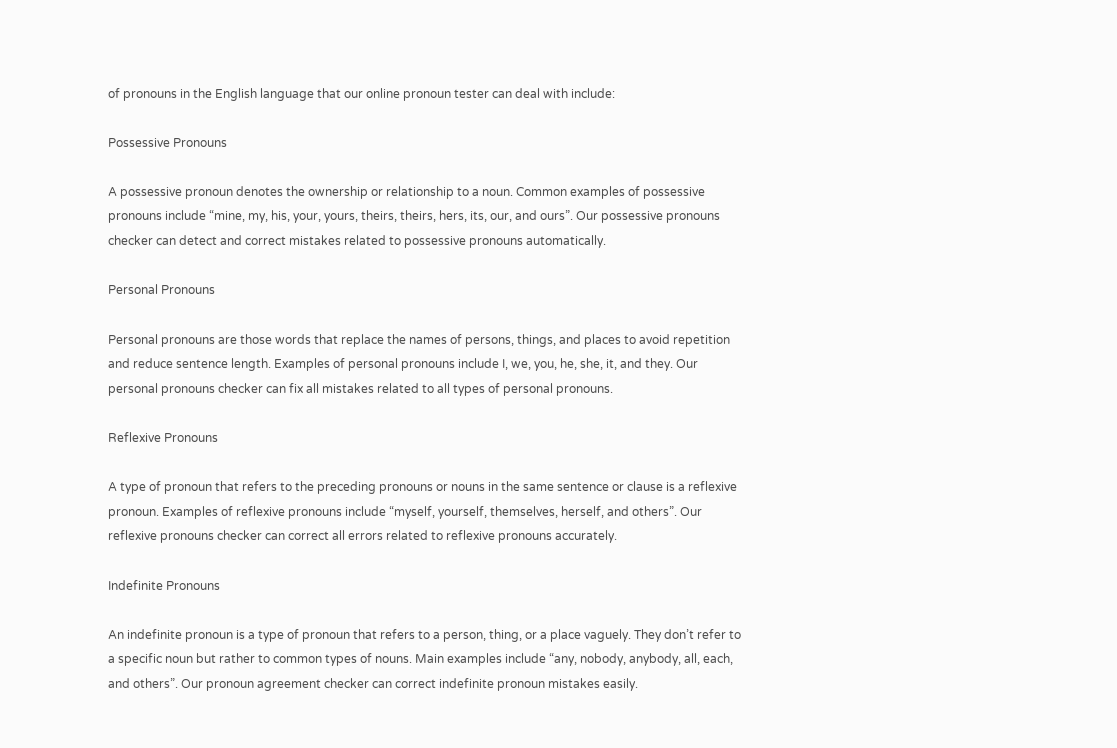of pronouns in the English language that our online pronoun tester can deal with include:

Possessive Pronouns

A possessive pronoun denotes the ownership or relationship to a noun. Common examples of possessive pronouns include “mine, my, his, your, yours, theirs, theirs, hers, its, our, and ours”. Our possessive pronouns checker can detect and correct mistakes related to possessive pronouns automatically.

Personal Pronouns

Personal pronouns are those words that replace the names of persons, things, and places to avoid repetition and reduce sentence length. Examples of personal pronouns include I, we, you, he, she, it, and they. Our personal pronouns checker can fix all mistakes related to all types of personal pronouns.

Reflexive Pronouns

A type of pronoun that refers to the preceding pronouns or nouns in the same sentence or clause is a reflexive pronoun. Examples of reflexive pronouns include “myself, yourself, themselves, herself, and others”. Our reflexive pronouns checker can correct all errors related to reflexive pronouns accurately.

Indefinite Pronouns

An indefinite pronoun is a type of pronoun that refers to a person, thing, or a place vaguely. They don’t refer to a specific noun but rather to common types of nouns. Main examples include “any, nobody, anybody, all, each, and others”. Our pronoun agreement checker can correct indefinite pronoun mistakes easily.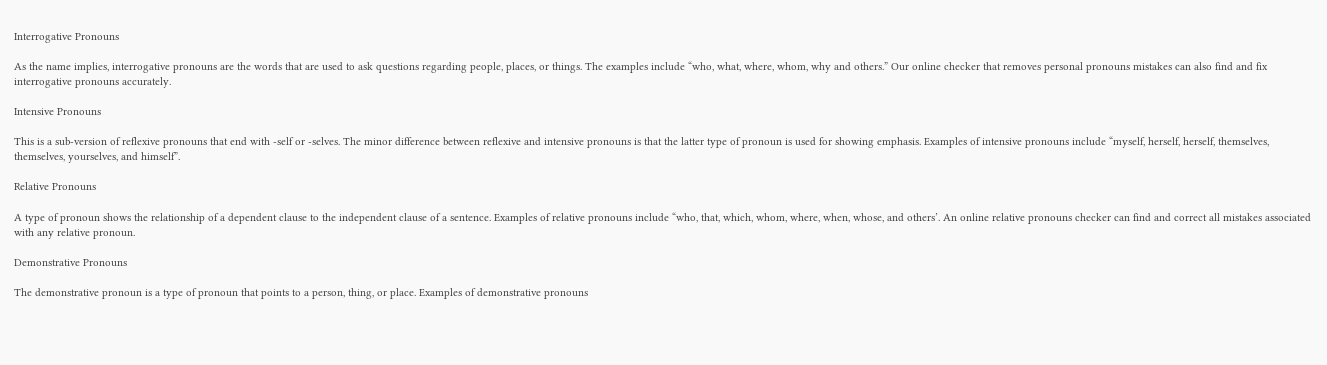Interrogative Pronouns

As the name implies, interrogative pronouns are the words that are used to ask questions regarding people, places, or things. The examples include “who, what, where, whom, why and others.” Our online checker that removes personal pronouns mistakes can also find and fix interrogative pronouns accurately.

Intensive Pronouns

This is a sub-version of reflexive pronouns that end with -self or -selves. The minor difference between reflexive and intensive pronouns is that the latter type of pronoun is used for showing emphasis. Examples of intensive pronouns include “myself, herself, herself, themselves, themselves, yourselves, and himself”.

Relative Pronouns

A type of pronoun shows the relationship of a dependent clause to the independent clause of a sentence. Examples of relative pronouns include “who, that, which, whom, where, when, whose, and others’. An online relative pronouns checker can find and correct all mistakes associated with any relative pronoun.

Demonstrative Pronouns

The demonstrative pronoun is a type of pronoun that points to a person, thing, or place. Examples of demonstrative pronouns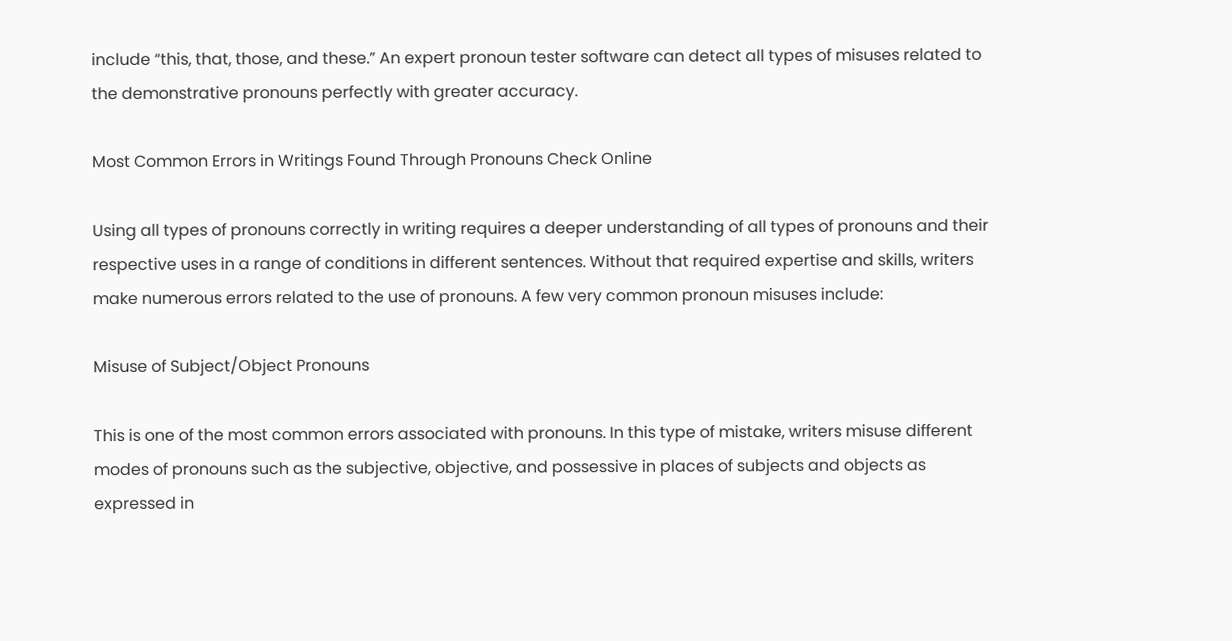include “this, that, those, and these.” An expert pronoun tester software can detect all types of misuses related to the demonstrative pronouns perfectly with greater accuracy.

Most Common Errors in Writings Found Through Pronouns Check Online

Using all types of pronouns correctly in writing requires a deeper understanding of all types of pronouns and their respective uses in a range of conditions in different sentences. Without that required expertise and skills, writers make numerous errors related to the use of pronouns. A few very common pronoun misuses include:

Misuse of Subject/Object Pronouns

This is one of the most common errors associated with pronouns. In this type of mistake, writers misuse different modes of pronouns such as the subjective, objective, and possessive in places of subjects and objects as expressed in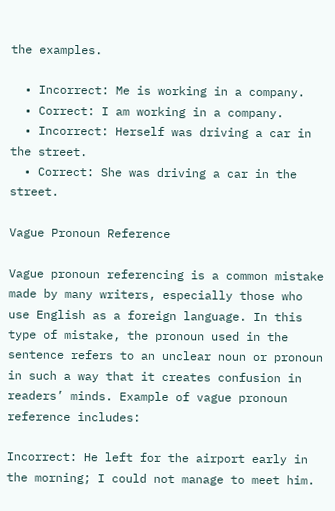the examples.

  • Incorrect: Me is working in a company.
  • Correct: I am working in a company.
  • Incorrect: Herself was driving a car in the street.
  • Correct: She was driving a car in the street.

Vague Pronoun Reference

Vague pronoun referencing is a common mistake made by many writers, especially those who use English as a foreign language. In this type of mistake, the pronoun used in the sentence refers to an unclear noun or pronoun in such a way that it creates confusion in readers’ minds. Example of vague pronoun reference includes:

Incorrect: He left for the airport early in the morning; I could not manage to meet him.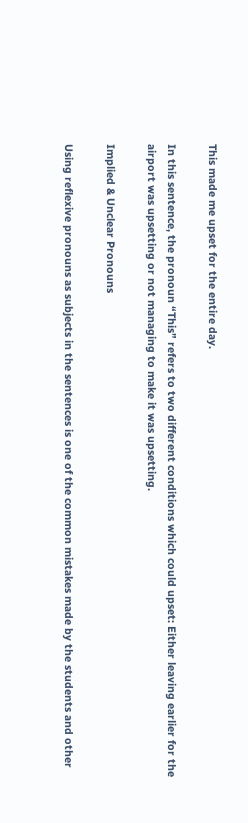This made me upset for the entire day.

In this sentence, the pronoun “This” refers to two different conditions which could upset: Either leaving earlier for the airport was upsetting or not managing to make it was upsetting.

Implied & Unclear Pronouns

Using reflexive pronouns as subjects in the sentences is one of the common mistakes made by the students and other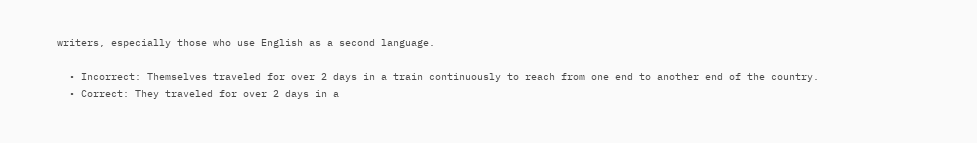writers, especially those who use English as a second language.

  • Incorrect: Themselves traveled for over 2 days in a train continuously to reach from one end to another end of the country.
  • Correct: They traveled for over 2 days in a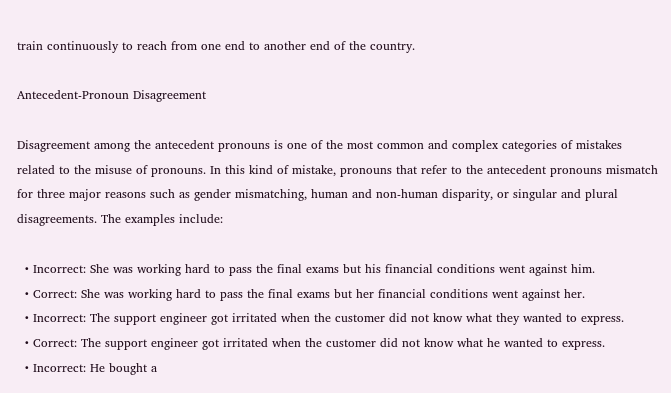train continuously to reach from one end to another end of the country.

Antecedent-Pronoun Disagreement

Disagreement among the antecedent pronouns is one of the most common and complex categories of mistakes related to the misuse of pronouns. In this kind of mistake, pronouns that refer to the antecedent pronouns mismatch for three major reasons such as gender mismatching, human and non-human disparity, or singular and plural disagreements. The examples include:

  • Incorrect: She was working hard to pass the final exams but his financial conditions went against him.
  • Correct: She was working hard to pass the final exams but her financial conditions went against her.
  • Incorrect: The support engineer got irritated when the customer did not know what they wanted to express.
  • Correct: The support engineer got irritated when the customer did not know what he wanted to express.
  • Incorrect: He bought a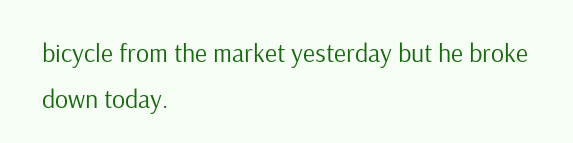bicycle from the market yesterday but he broke down today.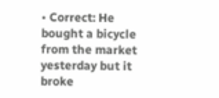• Correct: He bought a bicycle from the market yesterday but it broke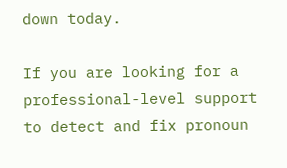down today.

If you are looking for a professional-level support to detect and fix pronoun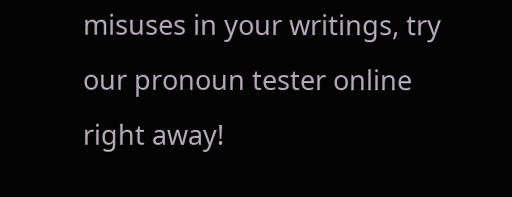misuses in your writings, try our pronoun tester online right away!